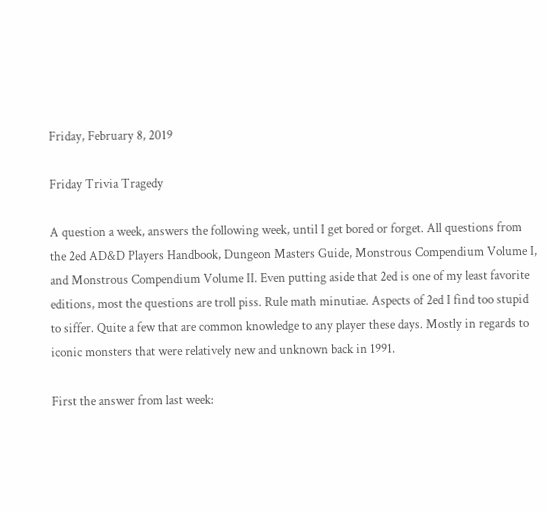Friday, February 8, 2019

Friday Trivia Tragedy

A question a week, answers the following week, until I get bored or forget. All questions from the 2ed AD&D Players Handbook, Dungeon Masters Guide, Monstrous Compendium Volume I, and Monstrous Compendium Volume II. Even putting aside that 2ed is one of my least favorite editions, most the questions are troll piss. Rule math minutiae. Aspects of 2ed I find too stupid to siffer. Quite a few that are common knowledge to any player these days. Mostly in regards to iconic monsters that were relatively new and unknown back in 1991.

First the answer from last week: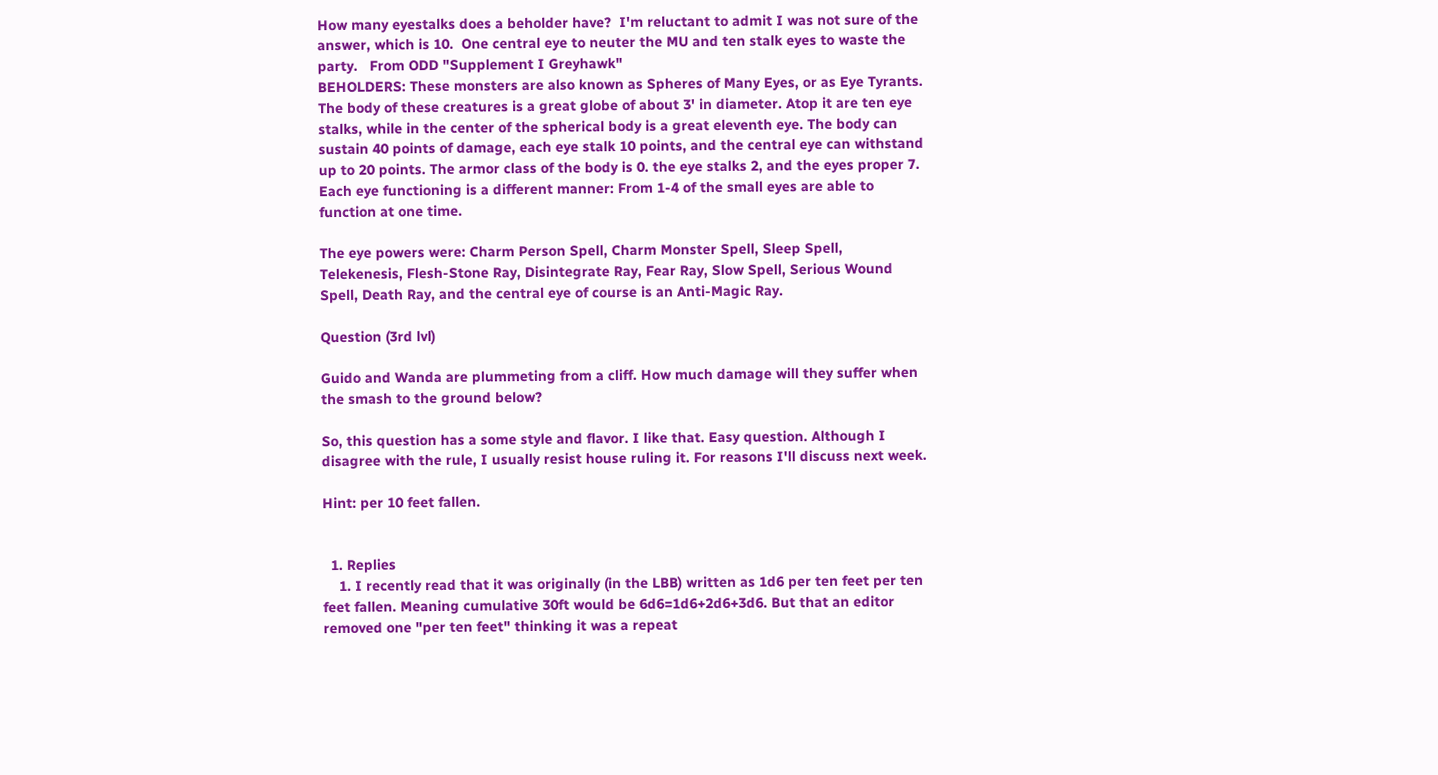How many eyestalks does a beholder have?  I'm reluctant to admit I was not sure of the answer, which is 10.  One central eye to neuter the MU and ten stalk eyes to waste the party.   From ODD "Supplement I Greyhawk"
BEHOLDERS: These monsters are also known as Spheres of Many Eyes, or as Eye Tyrants. The body of these creatures is a great globe of about 3' in diameter. Atop it are ten eye stalks, while in the center of the spherical body is a great eleventh eye. The body can sustain 40 points of damage, each eye stalk 10 points, and the central eye can withstand up to 20 points. The armor class of the body is 0. the eye stalks 2, and the eyes proper 7. Each eye functioning is a different manner: From 1-4 of the small eyes are able to function at one time.

The eye powers were: Charm Person Spell, Charm Monster Spell, Sleep Spell, Telekenesis, Flesh-Stone Ray, Disintegrate Ray, Fear Ray, Slow Spell, Serious Wound Spell, Death Ray, and the central eye of course is an Anti-Magic Ray.

Question (3rd lvl)

Guido and Wanda are plummeting from a cliff. How much damage will they suffer when the smash to the ground below?

So, this question has a some style and flavor. I like that. Easy question. Although I disagree with the rule, I usually resist house ruling it. For reasons I'll discuss next week.

Hint: per 10 feet fallen.


  1. Replies
    1. I recently read that it was originally (in the LBB) written as 1d6 per ten feet per ten feet fallen. Meaning cumulative 30ft would be 6d6=1d6+2d6+3d6. But that an editor removed one "per ten feet" thinking it was a repeat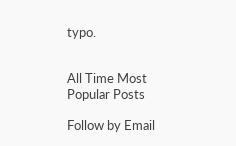typo.


All Time Most Popular Posts

Follow by Email